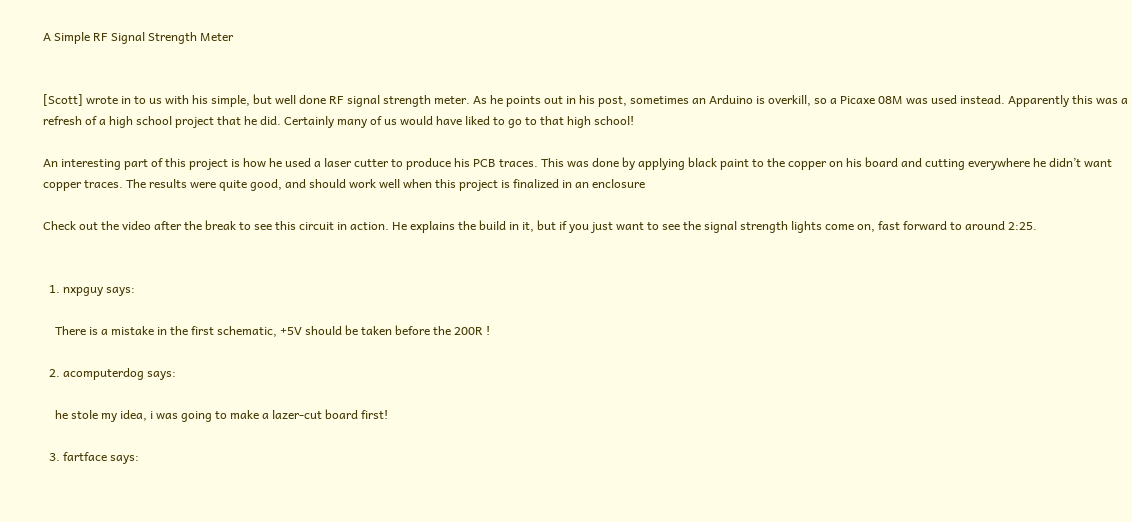A Simple RF Signal Strength Meter


[Scott] wrote in to us with his simple, but well done RF signal strength meter. As he points out in his post, sometimes an Arduino is overkill, so a Picaxe 08M was used instead. Apparently this was a refresh of a high school project that he did. Certainly many of us would have liked to go to that high school!

An interesting part of this project is how he used a laser cutter to produce his PCB traces. This was done by applying black paint to the copper on his board and cutting everywhere he didn’t want copper traces. The results were quite good, and should work well when this project is finalized in an enclosure

Check out the video after the break to see this circuit in action. He explains the build in it, but if you just want to see the signal strength lights come on, fast forward to around 2:25.


  1. nxpguy says:

    There is a mistake in the first schematic, +5V should be taken before the 200R !

  2. acomputerdog says:

    he stole my idea, i was going to make a lazer-cut board first!

  3. fartface says: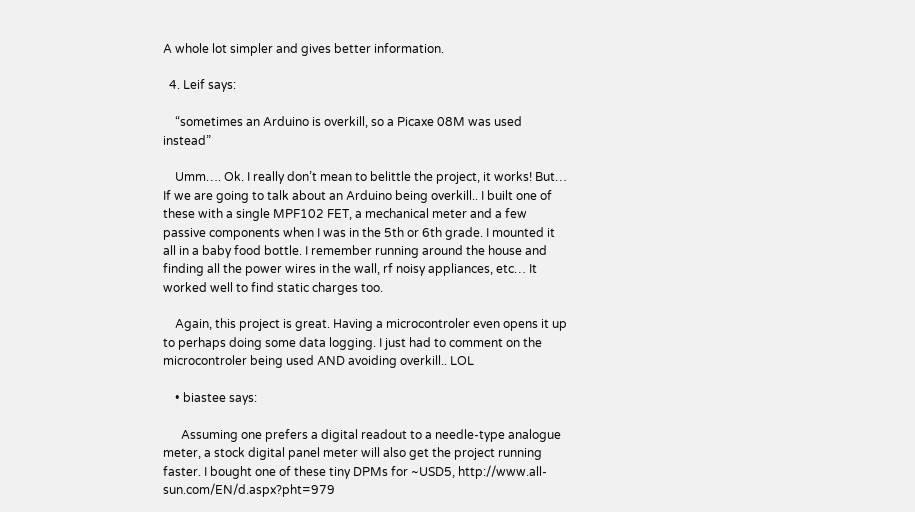A whole lot simpler and gives better information.

  4. Leif says:

    “sometimes an Arduino is overkill, so a Picaxe 08M was used instead”

    Umm…. Ok. I really don’t mean to belittle the project, it works! But… If we are going to talk about an Arduino being overkill.. I built one of these with a single MPF102 FET, a mechanical meter and a few passive components when I was in the 5th or 6th grade. I mounted it all in a baby food bottle. I remember running around the house and finding all the power wires in the wall, rf noisy appliances, etc… It worked well to find static charges too.

    Again, this project is great. Having a microcontroler even opens it up to perhaps doing some data logging. I just had to comment on the microcontroler being used AND avoiding overkill.. LOL

    • biastee says:

      Assuming one prefers a digital readout to a needle-type analogue meter, a stock digital panel meter will also get the project running faster. I bought one of these tiny DPMs for ~USD5, http://www.all-sun.com/EN/d.aspx?pht=979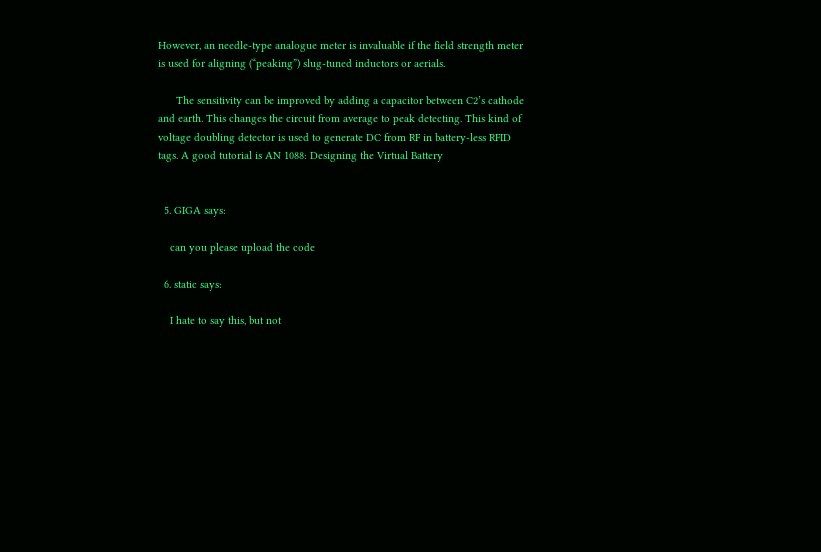However, an needle-type analogue meter is invaluable if the field strength meter is used for aligning (“peaking”) slug-tuned inductors or aerials.

      The sensitivity can be improved by adding a capacitor between C2’s cathode and earth. This changes the circuit from average to peak detecting. This kind of voltage doubling detector is used to generate DC from RF in battery-less RFID tags. A good tutorial is AN 1088: Designing the Virtual Battery


  5. GIGA says:

    can you please upload the code

  6. static says:

    I hate to say this, but not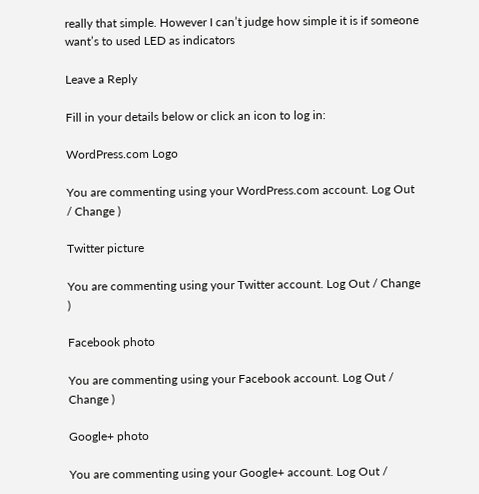really that simple. However I can’t judge how simple it is if someone want’s to used LED as indicators

Leave a Reply

Fill in your details below or click an icon to log in:

WordPress.com Logo

You are commenting using your WordPress.com account. Log Out / Change )

Twitter picture

You are commenting using your Twitter account. Log Out / Change )

Facebook photo

You are commenting using your Facebook account. Log Out / Change )

Google+ photo

You are commenting using your Google+ account. Log Out /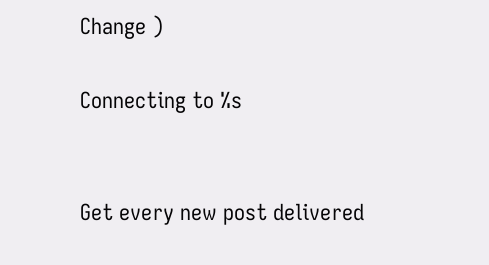Change )

Connecting to %s


Get every new post delivered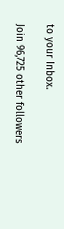to your Inbox.

Join 96,725 other followers